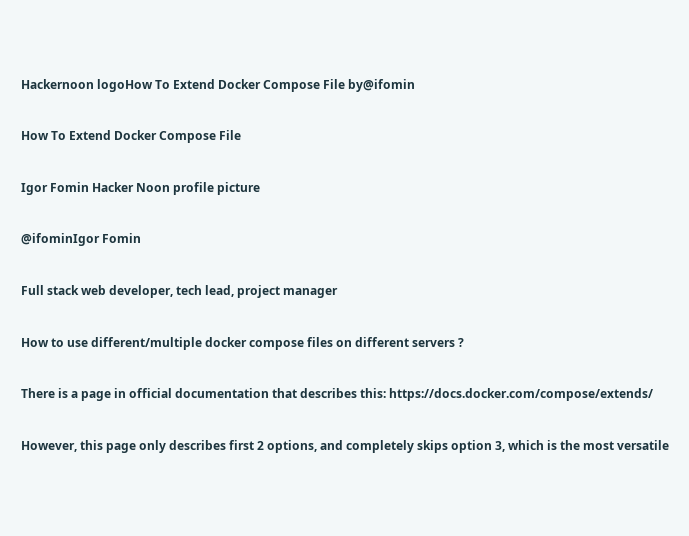Hackernoon logoHow To Extend Docker Compose File by@ifomin

How To Extend Docker Compose File

Igor Fomin Hacker Noon profile picture

@ifominIgor Fomin

Full stack web developer, tech lead, project manager

How to use different/multiple docker compose files on different servers ?

There is a page in official documentation that describes this: https://docs.docker.com/compose/extends/

However, this page only describes first 2 options, and completely skips option 3, which is the most versatile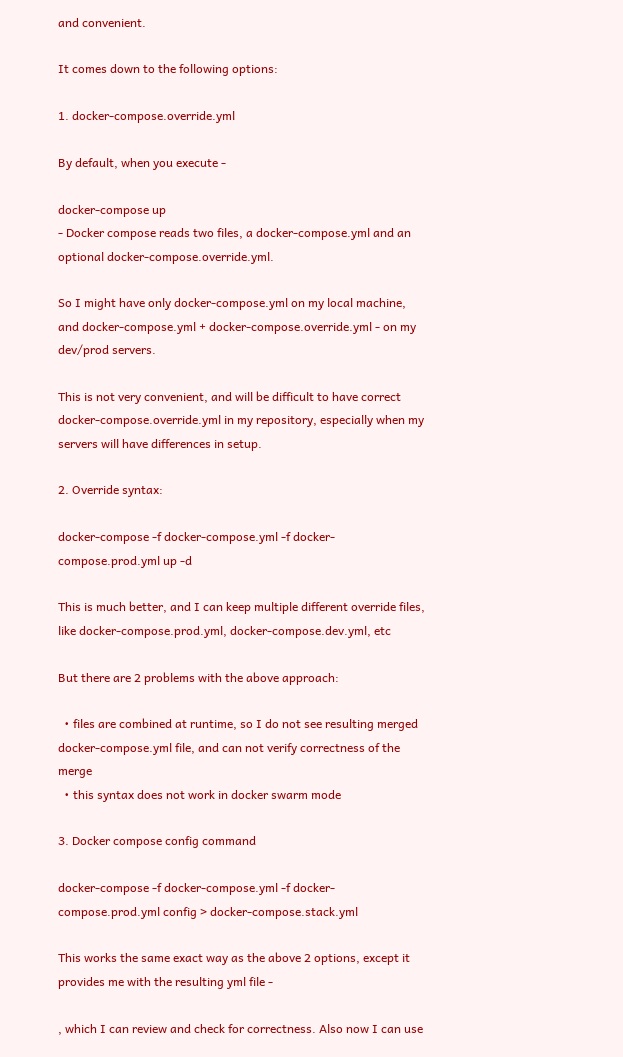and convenient.

It comes down to the following options:

1. docker-compose.override.yml

By default, when you execute -

docker-compose up
- Docker compose reads two files, a docker-compose.yml and an optional docker-compose.override.yml.

So I might have only docker-compose.yml on my local machine, and docker-compose.yml + docker-compose.override.yml - on my dev/prod servers.

This is not very convenient, and will be difficult to have correct docker-compose.override.yml in my repository, especially when my servers will have differences in setup.

2. Override syntax:

docker-compose -f docker-compose.yml -f docker-compose.prod.yml up -d

This is much better, and I can keep multiple different override files, like docker-compose.prod.yml, docker-compose.dev.yml, etc

But there are 2 problems with the above approach:

  • files are combined at runtime, so I do not see resulting merged docker-compose.yml file, and can not verify correctness of the merge
  • this syntax does not work in docker swarm mode

3. Docker compose config command

docker-compose -f docker-compose.yml -f docker-compose.prod.yml config > docker-compose.stack.yml

This works the same exact way as the above 2 options, except it provides me with the resulting yml file -

, which I can review and check for correctness. Also now I can use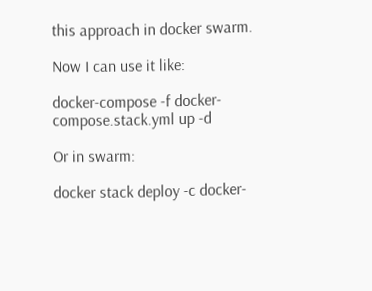this approach in docker swarm.

Now I can use it like:

docker-compose -f docker-compose.stack.yml up -d

Or in swarm:

docker stack deploy -c docker-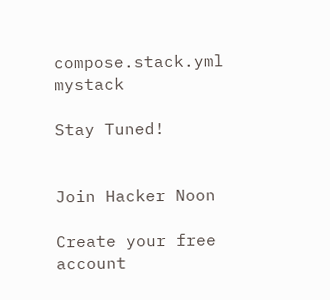compose.stack.yml mystack

Stay Tuned!


Join Hacker Noon

Create your free account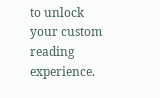to unlock your custom reading experience.